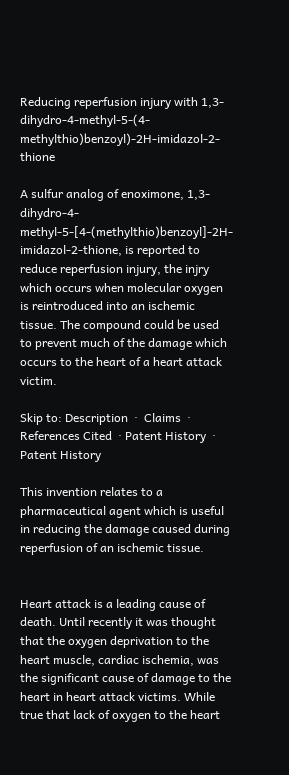Reducing reperfusion injury with 1,3-dihydro-4-methyl-5-(4-methylthio)benzoyl)-2H-imidazol-2-thione

A sulfur analog of enoximone, 1,3-dihydro-4-methyl-5-[4-(methylthio)benzoyl]-2H-imidazol-2-thione, is reported to reduce reperfusion injury, the injry which occurs when molecular oxygen is reintroduced into an ischemic tissue. The compound could be used to prevent much of the damage which occurs to the heart of a heart attack victim.

Skip to: Description  ·  Claims  ·  References Cited  · Patent History  ·  Patent History

This invention relates to a pharmaceutical agent which is useful in reducing the damage caused during reperfusion of an ischemic tissue.


Heart attack is a leading cause of death. Until recently it was thought that the oxygen deprivation to the heart muscle, cardiac ischemia, was the significant cause of damage to the heart in heart attack victims. While true that lack of oxygen to the heart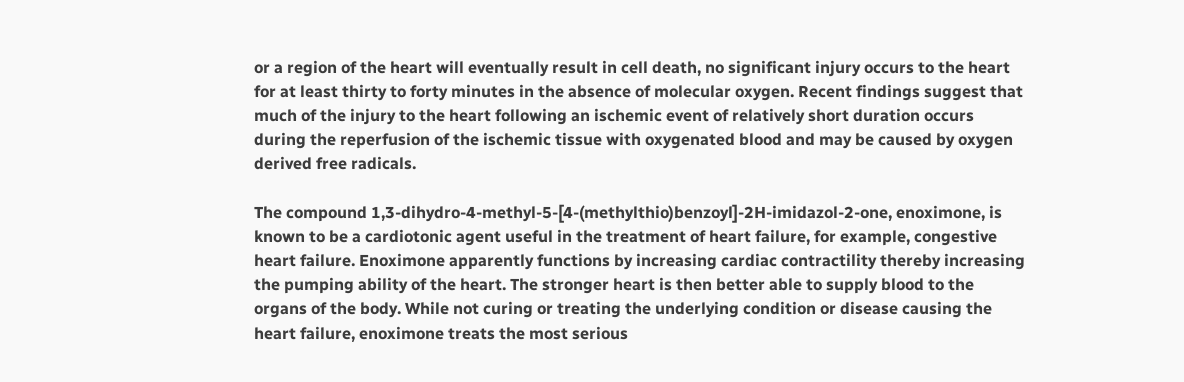or a region of the heart will eventually result in cell death, no significant injury occurs to the heart for at least thirty to forty minutes in the absence of molecular oxygen. Recent findings suggest that much of the injury to the heart following an ischemic event of relatively short duration occurs during the reperfusion of the ischemic tissue with oxygenated blood and may be caused by oxygen derived free radicals.

The compound 1,3-dihydro-4-methyl-5-[4-(methylthio)benzoyl]-2H-imidazol-2-one, enoximone, is known to be a cardiotonic agent useful in the treatment of heart failure, for example, congestive heart failure. Enoximone apparently functions by increasing cardiac contractility thereby increasing the pumping ability of the heart. The stronger heart is then better able to supply blood to the organs of the body. While not curing or treating the underlying condition or disease causing the heart failure, enoximone treats the most serious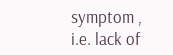symptom , i.e. lack of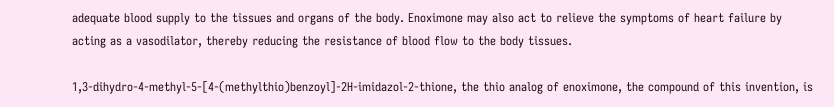adequate blood supply to the tissues and organs of the body. Enoximone may also act to relieve the symptoms of heart failure by acting as a vasodilator, thereby reducing the resistance of blood flow to the body tissues.

1,3-dihydro-4-methyl-5-[4-(methylthio)benzoyl]-2H-imidazol-2-thione, the thio analog of enoximone, the compound of this invention, is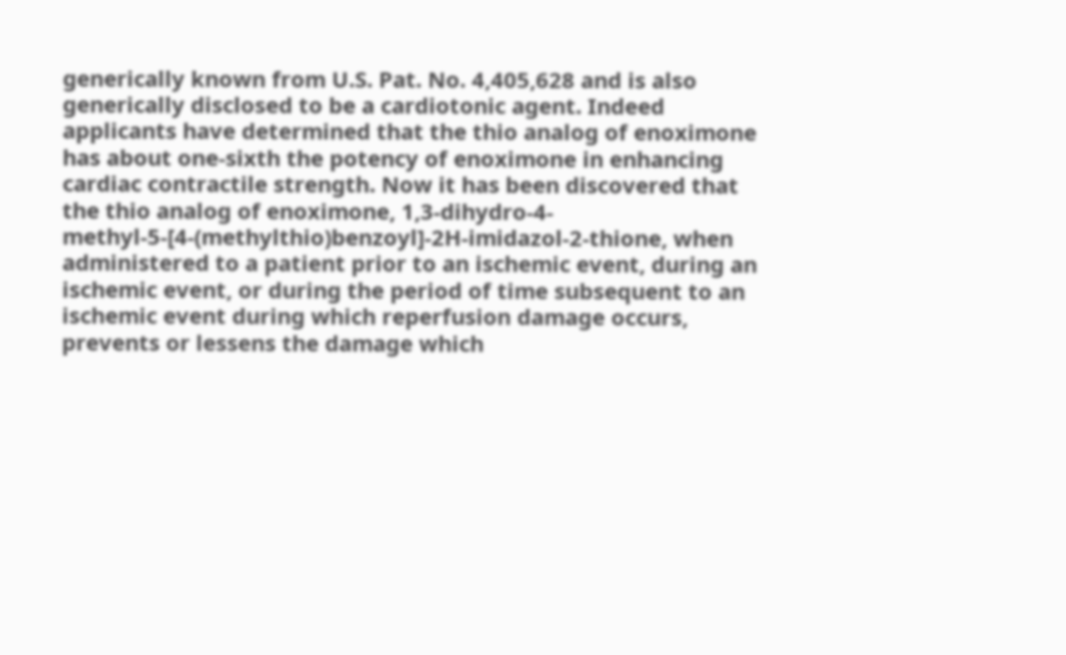generically known from U.S. Pat. No. 4,405,628 and is also generically disclosed to be a cardiotonic agent. Indeed applicants have determined that the thio analog of enoximone has about one-sixth the potency of enoximone in enhancing cardiac contractile strength. Now it has been discovered that the thio analog of enoximone, 1,3-dihydro-4-methyl-5-[4-(methylthio)benzoyl]-2H-imidazol-2-thione, when administered to a patient prior to an ischemic event, during an ischemic event, or during the period of time subsequent to an ischemic event during which reperfusion damage occurs, prevents or lessens the damage which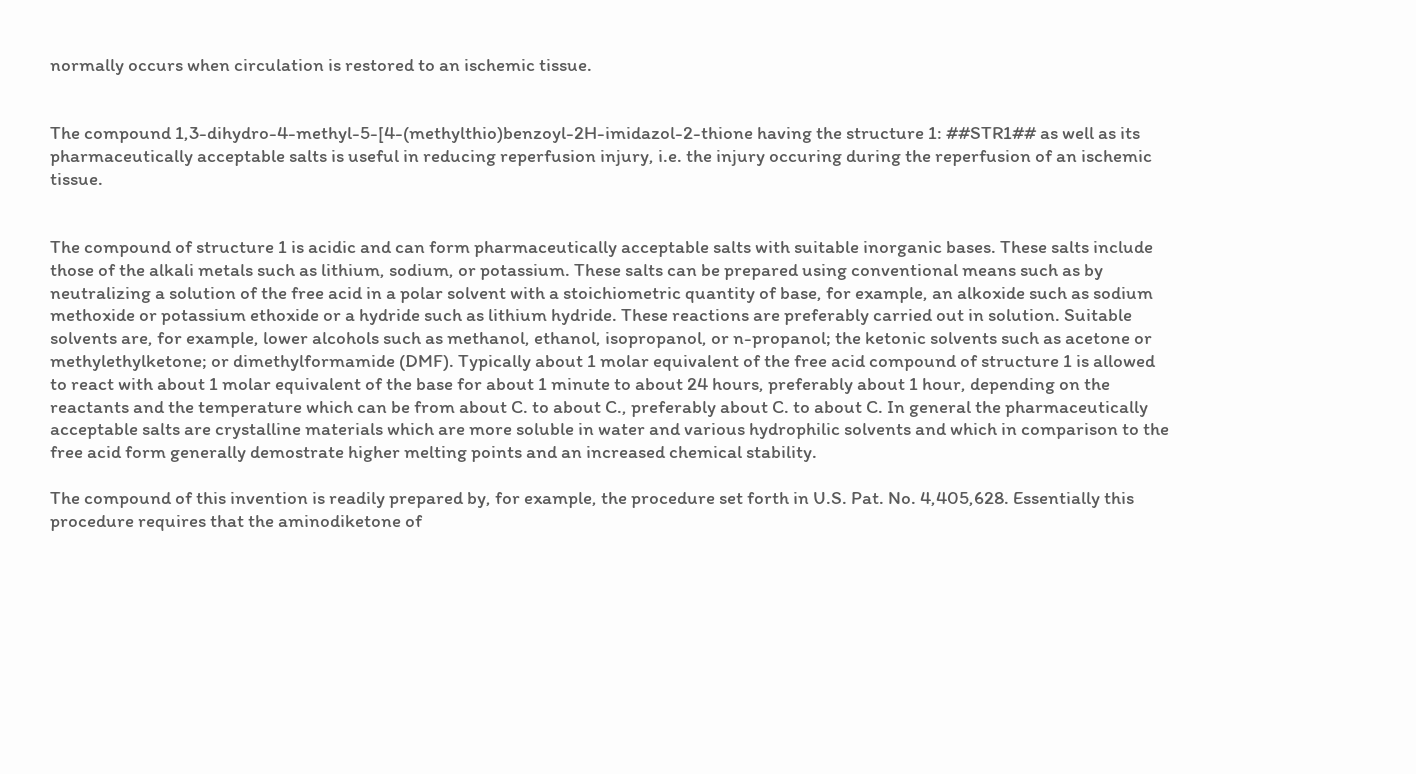normally occurs when circulation is restored to an ischemic tissue.


The compound 1,3-dihydro-4-methyl-5-[4-(methylthio)benzoyl-2H-imidazol-2-thione having the structure 1: ##STR1## as well as its pharmaceutically acceptable salts is useful in reducing reperfusion injury, i.e. the injury occuring during the reperfusion of an ischemic tissue.


The compound of structure 1 is acidic and can form pharmaceutically acceptable salts with suitable inorganic bases. These salts include those of the alkali metals such as lithium, sodium, or potassium. These salts can be prepared using conventional means such as by neutralizing a solution of the free acid in a polar solvent with a stoichiometric quantity of base, for example, an alkoxide such as sodium methoxide or potassium ethoxide or a hydride such as lithium hydride. These reactions are preferably carried out in solution. Suitable solvents are, for example, lower alcohols such as methanol, ethanol, isopropanol, or n-propanol; the ketonic solvents such as acetone or methylethylketone; or dimethylformamide (DMF). Typically about 1 molar equivalent of the free acid compound of structure 1 is allowed to react with about 1 molar equivalent of the base for about 1 minute to about 24 hours, preferably about 1 hour, depending on the reactants and the temperature which can be from about C. to about C., preferably about C. to about C. In general the pharmaceutically acceptable salts are crystalline materials which are more soluble in water and various hydrophilic solvents and which in comparison to the free acid form generally demostrate higher melting points and an increased chemical stability.

The compound of this invention is readily prepared by, for example, the procedure set forth in U.S. Pat. No. 4,405,628. Essentially this procedure requires that the aminodiketone of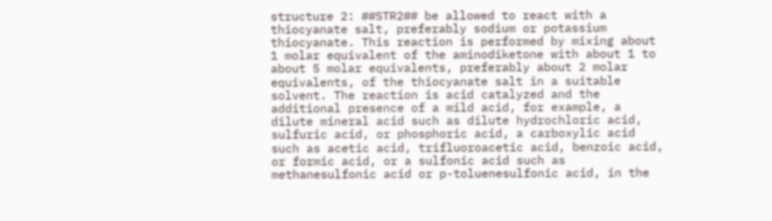structure 2: ##STR2## be allowed to react with a thiocyanate salt, preferably sodium or potassium thiocyanate. This reaction is performed by mixing about 1 molar equivalent of the aminodiketone with about 1 to about 5 molar equivalents, preferably about 2 molar equivalents, of the thiocyanate salt in a suitable solvent. The reaction is acid catalyzed and the additional presence of a mild acid, for example, a dilute mineral acid such as dilute hydrochloric acid, sulfuric acid, or phosphoric acid, a carboxylic acid such as acetic acid, trifluoroacetic acid, benzoic acid, or formic acid, or a sulfonic acid such as methanesulfonic acid or p-toluenesulfonic acid, in the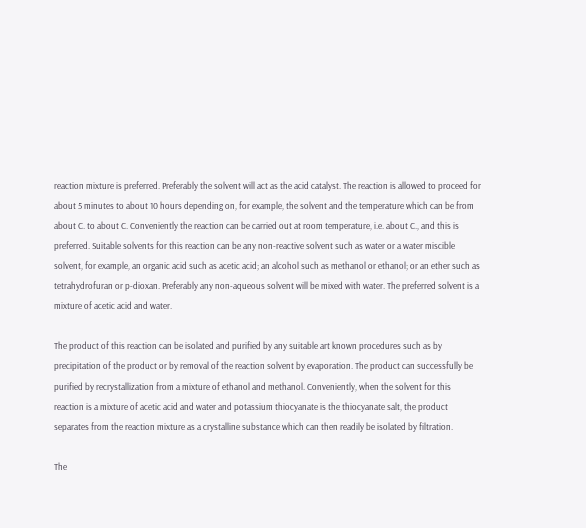reaction mixture is preferred. Preferably the solvent will act as the acid catalyst. The reaction is allowed to proceed for about 5 minutes to about 10 hours depending on, for example, the solvent and the temperature which can be from about C. to about C. Conveniently the reaction can be carried out at room temperature, i.e. about C., and this is preferred. Suitable solvents for this reaction can be any non-reactive solvent such as water or a water miscible solvent, for example, an organic acid such as acetic acid; an alcohol such as methanol or ethanol; or an ether such as tetrahydrofuran or p-dioxan. Preferably any non-aqueous solvent will be mixed with water. The preferred solvent is a mixture of acetic acid and water.

The product of this reaction can be isolated and purified by any suitable art known procedures such as by precipitation of the product or by removal of the reaction solvent by evaporation. The product can successfully be purified by recrystallization from a mixture of ethanol and methanol. Conveniently, when the solvent for this reaction is a mixture of acetic acid and water and potassium thiocyanate is the thiocyanate salt, the product separates from the reaction mixture as a crystalline substance which can then readily be isolated by filtration.

The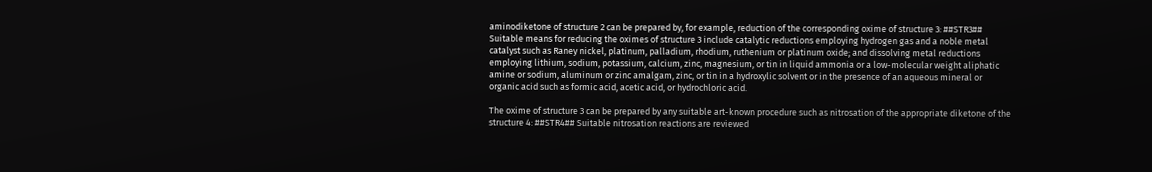aminodiketone of structure 2 can be prepared by, for example, reduction of the corresponding oxime of structure 3: ##STR3## Suitable means for reducing the oximes of structure 3 include catalytic reductions employing hydrogen gas and a noble metal catalyst such as Raney nickel, platinum, palladium, rhodium, ruthenium or platinum oxide; and dissolving metal reductions employing lithium, sodium, potassium, calcium, zinc, magnesium, or tin in liquid ammonia or a low-molecular weight aliphatic amine or sodium, aluminum or zinc amalgam, zinc, or tin in a hydroxylic solvent or in the presence of an aqueous mineral or organic acid such as formic acid, acetic acid, or hydrochloric acid.

The oxime of structure 3 can be prepared by any suitable art-known procedure such as nitrosation of the appropriate diketone of the structure 4: ##STR4## Suitable nitrosation reactions are reviewed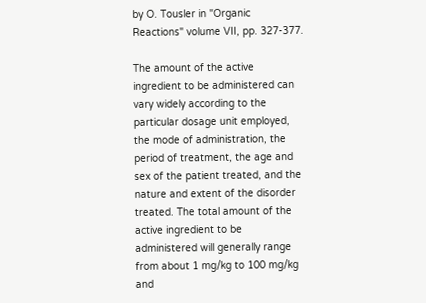by O. Tousler in "Organic Reactions" volume VII, pp. 327-377.

The amount of the active ingredient to be administered can vary widely according to the particular dosage unit employed, the mode of administration, the period of treatment, the age and sex of the patient treated, and the nature and extent of the disorder treated. The total amount of the active ingredient to be administered will generally range from about 1 mg/kg to 100 mg/kg and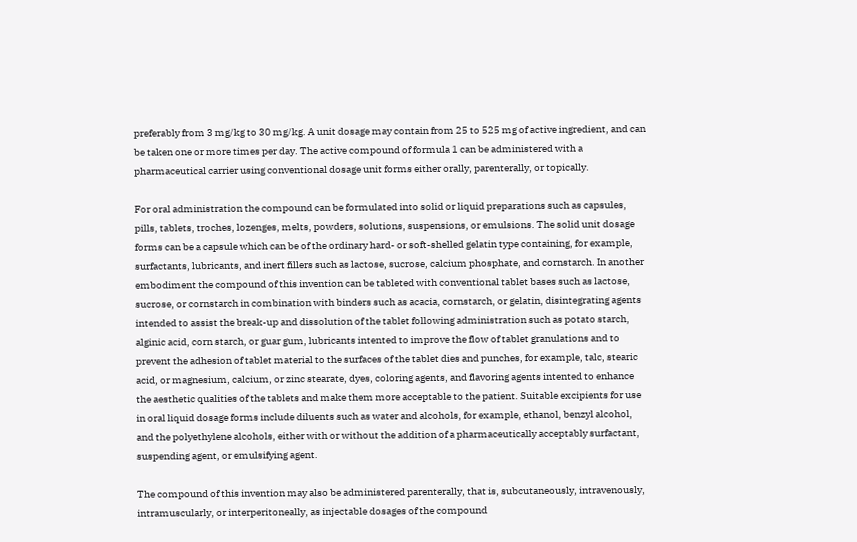preferably from 3 mg/kg to 30 mg/kg. A unit dosage may contain from 25 to 525 mg of active ingredient, and can be taken one or more times per day. The active compound of formula 1 can be administered with a pharmaceutical carrier using conventional dosage unit forms either orally, parenterally, or topically.

For oral administration the compound can be formulated into solid or liquid preparations such as capsules, pills, tablets, troches, lozenges, melts, powders, solutions, suspensions, or emulsions. The solid unit dosage forms can be a capsule which can be of the ordinary hard- or soft-shelled gelatin type containing, for example, surfactants, lubricants, and inert fillers such as lactose, sucrose, calcium phosphate, and cornstarch. In another embodiment the compound of this invention can be tableted with conventional tablet bases such as lactose, sucrose, or cornstarch in combination with binders such as acacia, cornstarch, or gelatin, disintegrating agents intended to assist the break-up and dissolution of the tablet following administration such as potato starch, alginic acid, corn starch, or guar gum, lubricants intented to improve the flow of tablet granulations and to prevent the adhesion of tablet material to the surfaces of the tablet dies and punches, for example, talc, stearic acid, or magnesium, calcium, or zinc stearate, dyes, coloring agents, and flavoring agents intented to enhance the aesthetic qualities of the tablets and make them more acceptable to the patient. Suitable excipients for use in oral liquid dosage forms include diluents such as water and alcohols, for example, ethanol, benzyl alcohol, and the polyethylene alcohols, either with or without the addition of a pharmaceutically acceptably surfactant, suspending agent, or emulsifying agent.

The compound of this invention may also be administered parenterally, that is, subcutaneously, intravenously, intramuscularly, or interperitoneally, as injectable dosages of the compound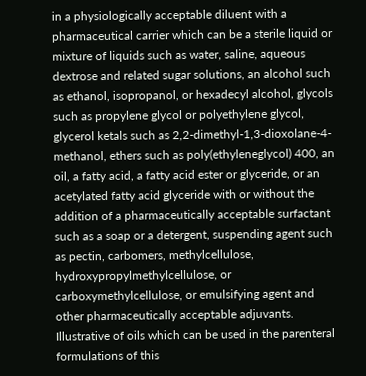in a physiologically acceptable diluent with a pharmaceutical carrier which can be a sterile liquid or mixture of liquids such as water, saline, aqueous dextrose and related sugar solutions, an alcohol such as ethanol, isopropanol, or hexadecyl alcohol, glycols such as propylene glycol or polyethylene glycol, glycerol ketals such as 2,2-dimethyl-1,3-dioxolane-4-methanol, ethers such as poly(ethyleneglycol) 400, an oil, a fatty acid, a fatty acid ester or glyceride, or an acetylated fatty acid glyceride with or without the addition of a pharmaceutically acceptable surfactant such as a soap or a detergent, suspending agent such as pectin, carbomers, methylcellulose, hydroxypropylmethylcellulose, or carboxymethylcellulose, or emulsifying agent and other pharmaceutically acceptable adjuvants. Illustrative of oils which can be used in the parenteral formulations of this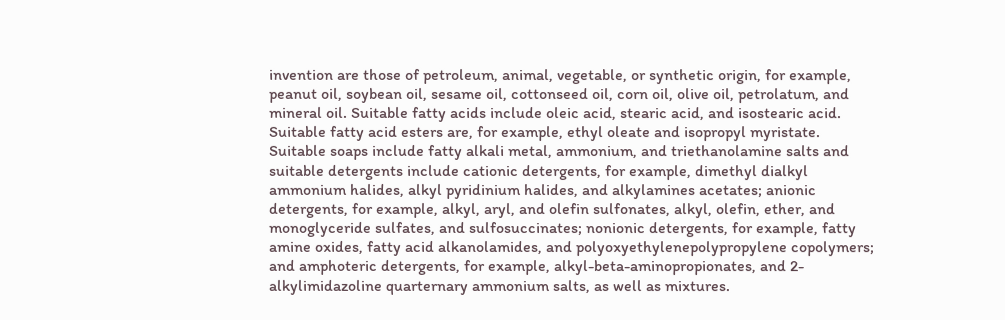invention are those of petroleum, animal, vegetable, or synthetic origin, for example, peanut oil, soybean oil, sesame oil, cottonseed oil, corn oil, olive oil, petrolatum, and mineral oil. Suitable fatty acids include oleic acid, stearic acid, and isostearic acid. Suitable fatty acid esters are, for example, ethyl oleate and isopropyl myristate. Suitable soaps include fatty alkali metal, ammonium, and triethanolamine salts and suitable detergents include cationic detergents, for example, dimethyl dialkyl ammonium halides, alkyl pyridinium halides, and alkylamines acetates; anionic detergents, for example, alkyl, aryl, and olefin sulfonates, alkyl, olefin, ether, and monoglyceride sulfates, and sulfosuccinates; nonionic detergents, for example, fatty amine oxides, fatty acid alkanolamides, and polyoxyethylenepolypropylene copolymers; and amphoteric detergents, for example, alkyl-beta-aminopropionates, and 2-alkylimidazoline quarternary ammonium salts, as well as mixtures.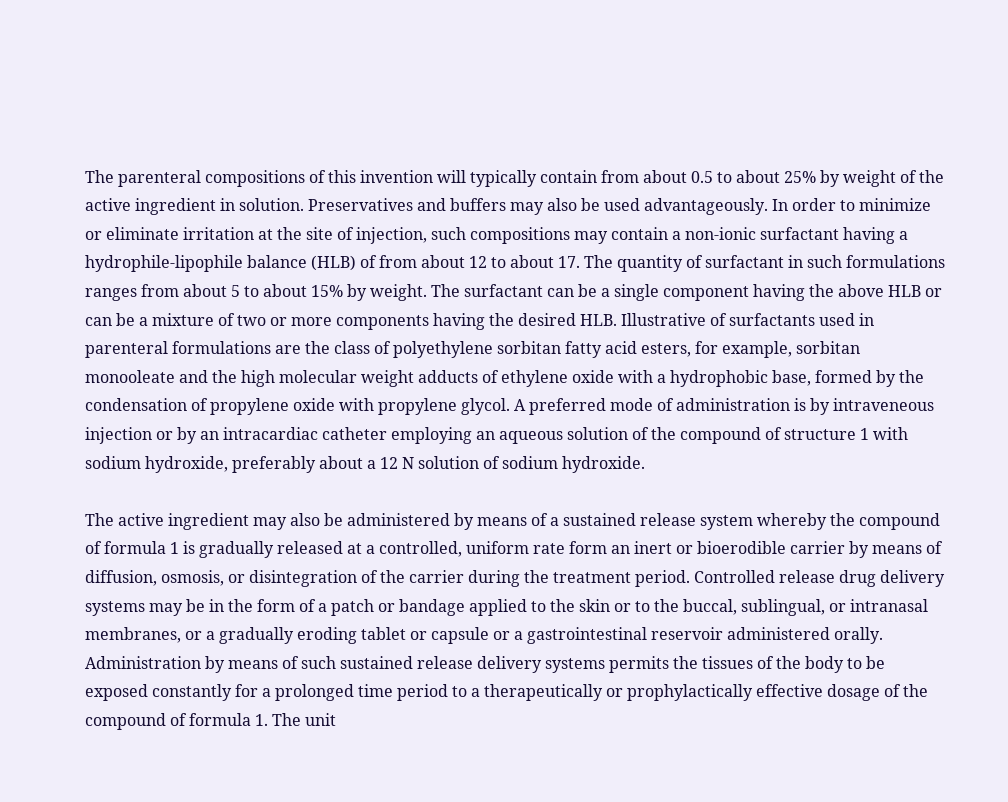The parenteral compositions of this invention will typically contain from about 0.5 to about 25% by weight of the active ingredient in solution. Preservatives and buffers may also be used advantageously. In order to minimize or eliminate irritation at the site of injection, such compositions may contain a non-ionic surfactant having a hydrophile-lipophile balance (HLB) of from about 12 to about 17. The quantity of surfactant in such formulations ranges from about 5 to about 15% by weight. The surfactant can be a single component having the above HLB or can be a mixture of two or more components having the desired HLB. Illustrative of surfactants used in parenteral formulations are the class of polyethylene sorbitan fatty acid esters, for example, sorbitan monooleate and the high molecular weight adducts of ethylene oxide with a hydrophobic base, formed by the condensation of propylene oxide with propylene glycol. A preferred mode of administration is by intraveneous injection or by an intracardiac catheter employing an aqueous solution of the compound of structure 1 with sodium hydroxide, preferably about a 12 N solution of sodium hydroxide.

The active ingredient may also be administered by means of a sustained release system whereby the compound of formula 1 is gradually released at a controlled, uniform rate form an inert or bioerodible carrier by means of diffusion, osmosis, or disintegration of the carrier during the treatment period. Controlled release drug delivery systems may be in the form of a patch or bandage applied to the skin or to the buccal, sublingual, or intranasal membranes, or a gradually eroding tablet or capsule or a gastrointestinal reservoir administered orally. Administration by means of such sustained release delivery systems permits the tissues of the body to be exposed constantly for a prolonged time period to a therapeutically or prophylactically effective dosage of the compound of formula 1. The unit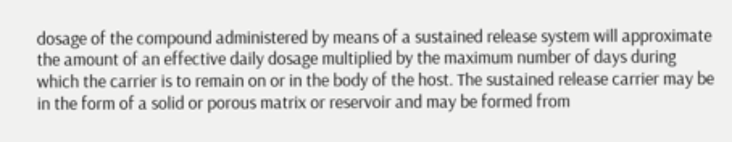dosage of the compound administered by means of a sustained release system will approximate the amount of an effective daily dosage multiplied by the maximum number of days during which the carrier is to remain on or in the body of the host. The sustained release carrier may be in the form of a solid or porous matrix or reservoir and may be formed from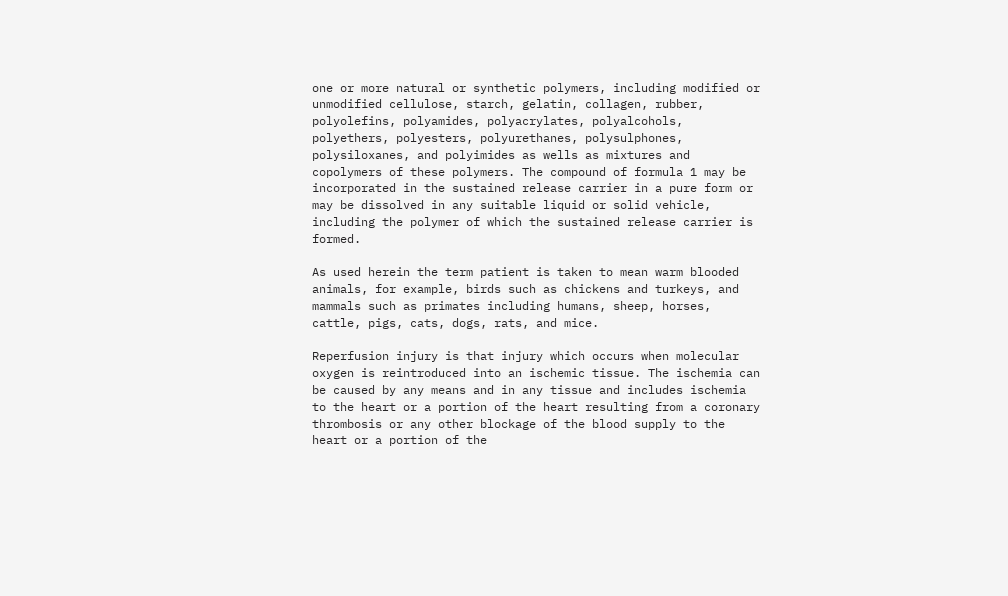one or more natural or synthetic polymers, including modified or unmodified cellulose, starch, gelatin, collagen, rubber, polyolefins, polyamides, polyacrylates, polyalcohols, polyethers, polyesters, polyurethanes, polysulphones, polysiloxanes, and polyimides as wells as mixtures and copolymers of these polymers. The compound of formula 1 may be incorporated in the sustained release carrier in a pure form or may be dissolved in any suitable liquid or solid vehicle, including the polymer of which the sustained release carrier is formed.

As used herein the term patient is taken to mean warm blooded animals, for example, birds such as chickens and turkeys, and mammals such as primates including humans, sheep, horses, cattle, pigs, cats, dogs, rats, and mice.

Reperfusion injury is that injury which occurs when molecular oxygen is reintroduced into an ischemic tissue. The ischemia can be caused by any means and in any tissue and includes ischemia to the heart or a portion of the heart resulting from a coronary thrombosis or any other blockage of the blood supply to the heart or a portion of the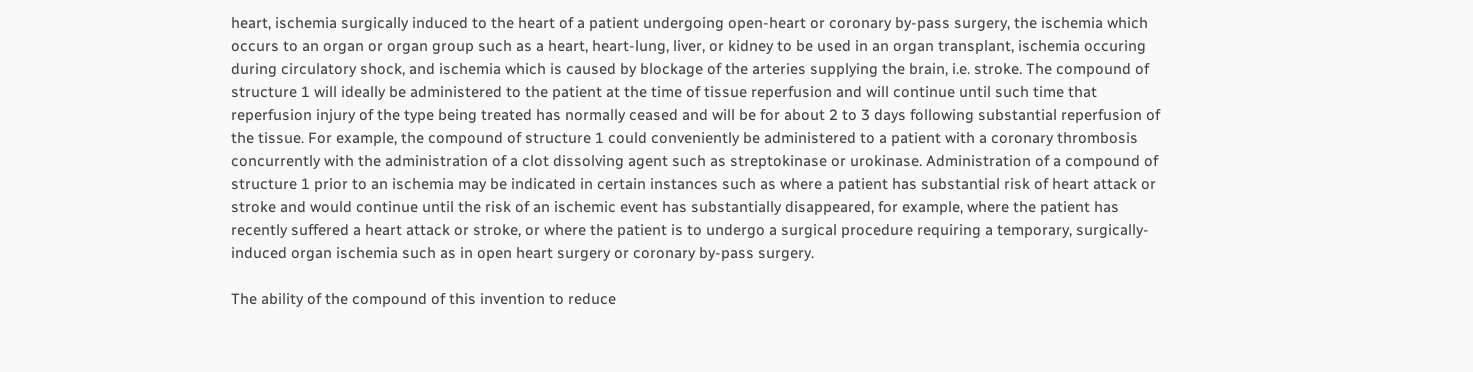heart, ischemia surgically induced to the heart of a patient undergoing open-heart or coronary by-pass surgery, the ischemia which occurs to an organ or organ group such as a heart, heart-lung, liver, or kidney to be used in an organ transplant, ischemia occuring during circulatory shock, and ischemia which is caused by blockage of the arteries supplying the brain, i.e. stroke. The compound of structure 1 will ideally be administered to the patient at the time of tissue reperfusion and will continue until such time that reperfusion injury of the type being treated has normally ceased and will be for about 2 to 3 days following substantial reperfusion of the tissue. For example, the compound of structure 1 could conveniently be administered to a patient with a coronary thrombosis concurrently with the administration of a clot dissolving agent such as streptokinase or urokinase. Administration of a compound of structure 1 prior to an ischemia may be indicated in certain instances such as where a patient has substantial risk of heart attack or stroke and would continue until the risk of an ischemic event has substantially disappeared, for example, where the patient has recently suffered a heart attack or stroke, or where the patient is to undergo a surgical procedure requiring a temporary, surgically-induced organ ischemia such as in open heart surgery or coronary by-pass surgery.

The ability of the compound of this invention to reduce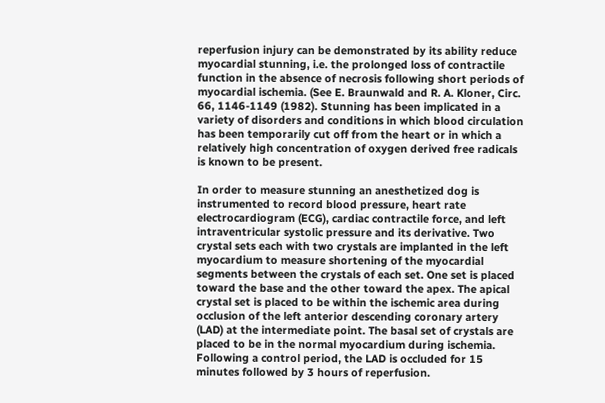reperfusion injury can be demonstrated by its ability reduce myocardial stunning, i.e. the prolonged loss of contractile function in the absence of necrosis following short periods of myocardial ischemia. (See E. Braunwald and R. A. Kloner, Circ. 66, 1146-1149 (1982). Stunning has been implicated in a variety of disorders and conditions in which blood circulation has been temporarily cut off from the heart or in which a relatively high concentration of oxygen derived free radicals is known to be present.

In order to measure stunning an anesthetized dog is instrumented to record blood pressure, heart rate electrocardiogram (ECG), cardiac contractile force, and left intraventricular systolic pressure and its derivative. Two crystal sets each with two crystals are implanted in the left myocardium to measure shortening of the myocardial segments between the crystals of each set. One set is placed toward the base and the other toward the apex. The apical crystal set is placed to be within the ischemic area during occlusion of the left anterior descending coronary artery (LAD) at the intermediate point. The basal set of crystals are placed to be in the normal myocardium during ischemia. Following a control period, the LAD is occluded for 15 minutes followed by 3 hours of reperfusion.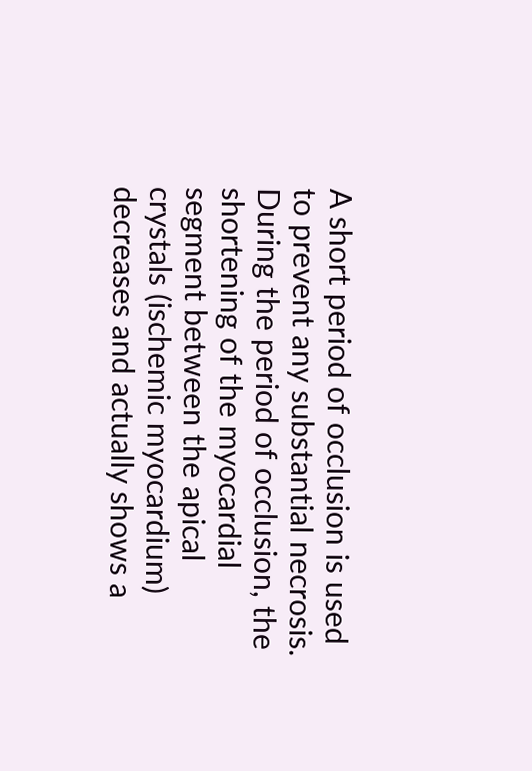A short period of occlusion is used to prevent any substantial necrosis. During the period of occlusion, the shortening of the myocardial segment between the apical crystals (ischemic myocardium) decreases and actually shows a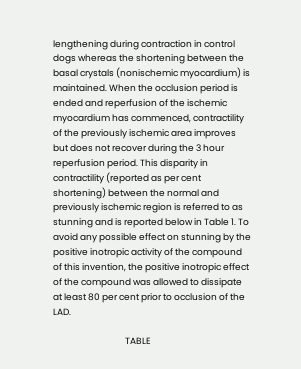lengthening during contraction in control dogs whereas the shortening between the basal crystals (nonischemic myocardium) is maintained. When the occlusion period is ended and reperfusion of the ischemic myocardium has commenced, contractility of the previously ischemic area improves but does not recover during the 3 hour reperfusion period. This disparity in contractility (reported as per cent shortening) between the normal and previously ischemic region is referred to as stunning and is reported below in Table 1. To avoid any possible effect on stunning by the positive inotropic activity of the compound of this invention, the positive inotropic effect of the compound was allowed to dissipate at least 80 per cent prior to occlusion of the LAD.

                                    TABLE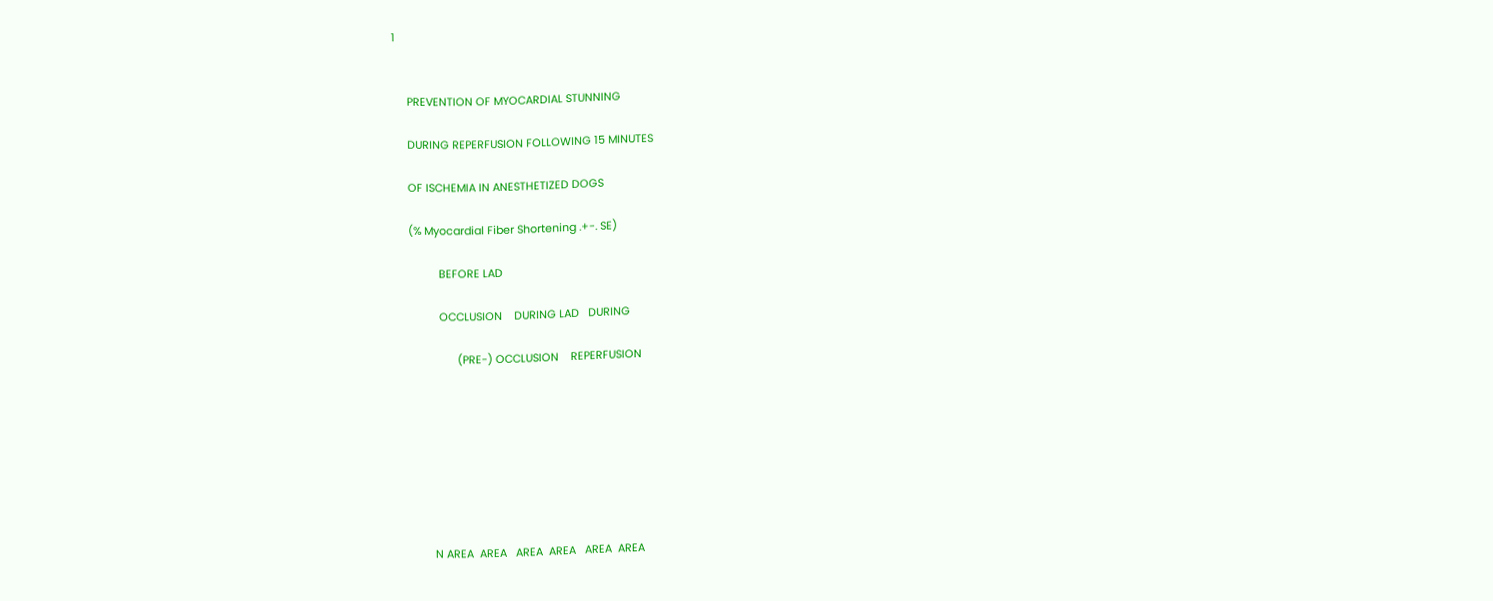1


     PREVENTION OF MYOCARDIAL STUNNING

     DURING REPERFUSION FOLLOWING 15 MINUTES

     OF ISCHEMIA IN ANESTHETIZED DOGS

     (% Myocardial Fiber Shortening .+-. SE)

               BEFORE LAD

               OCCLUSION    DURING LAD   DURING

                     (PRE-) OCCLUSION    REPERFUSION








             N AREA  AREA   AREA  AREA   AREA  AREA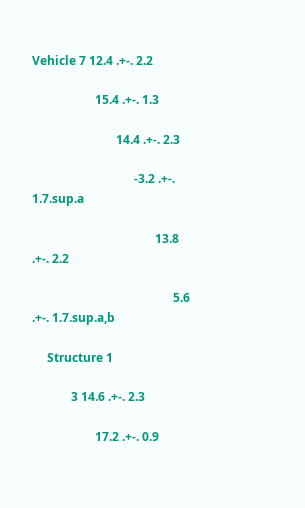Vehicle 7 12.4 .+-. 2.2

                     15.4 .+-. 1.3

                            14.4 .+-. 2.3

                                  -3.2 .+-. 1.7.sup.a

                                         13.8 .+-. 2.2

                                               5.6 .+-. 1.7.sup.a,b

     Structure 1

             3 14.6 .+-. 2.3

                     17.2 .+-. 0.9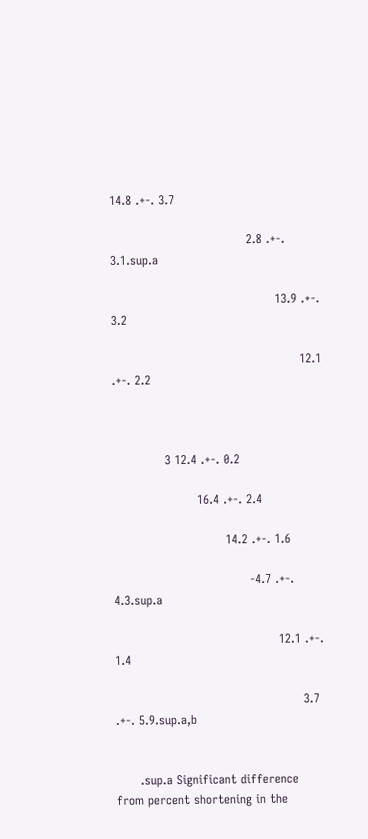14.8 .+-. 3.7

                                  2.8 .+-. 3.1.sup.a

                                         13.9 .+-. 3.2

                                               12.1 .+-. 2.2



             3 12.4 .+-. 0.2

                     16.4 .+-. 2.4

                            14.2 .+-. 1.6

                                  -4.7 .+-. 4.3.sup.a

                                         12.1 .+-. 1.4

                                               3.7 .+-. 5.9.sup.a,b


      .sup.a Significant difference from percent shortening in the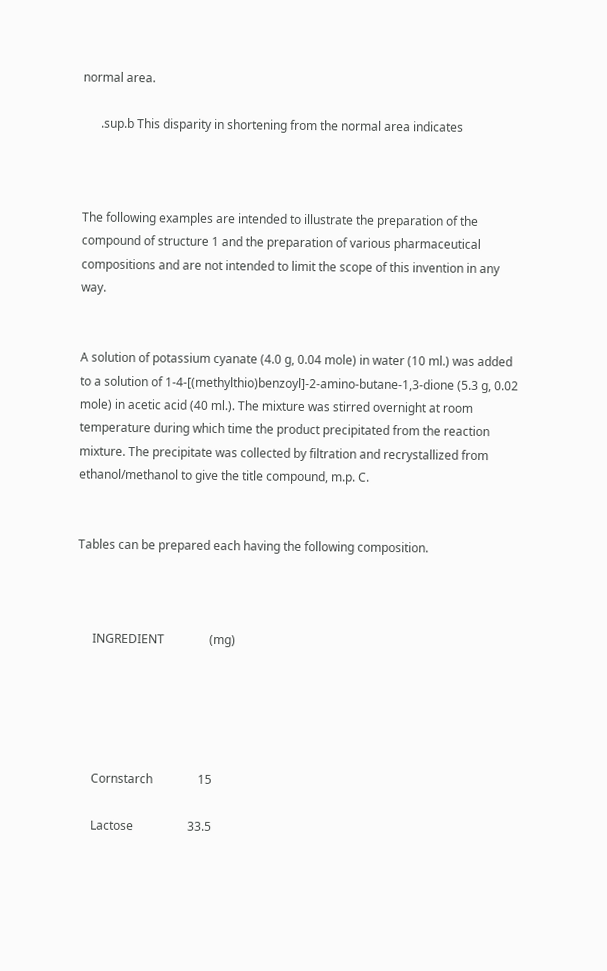normal area.

      .sup.b This disparity in shortening from the normal area indicates



The following examples are intended to illustrate the preparation of the compound of structure 1 and the preparation of various pharmaceutical compositions and are not intended to limit the scope of this invention in any way.


A solution of potassium cyanate (4.0 g, 0.04 mole) in water (10 ml.) was added to a solution of 1-4-[(methylthio)benzoyl]-2-amino-butane-1,3-dione (5.3 g, 0.02 mole) in acetic acid (40 ml.). The mixture was stirred overnight at room temperature during which time the product precipitated from the reaction mixture. The precipitate was collected by filtration and recrystallized from ethanol/methanol to give the title compound, m.p. C.


Tables can be prepared each having the following composition.



     INGREDIENT               (mg)





     Cornstarch               15

     Lactose                  33.5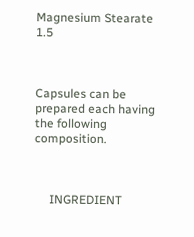Magnesium Stearate       1.5



Capsules can be prepared each having the following composition.



     INGREDIENT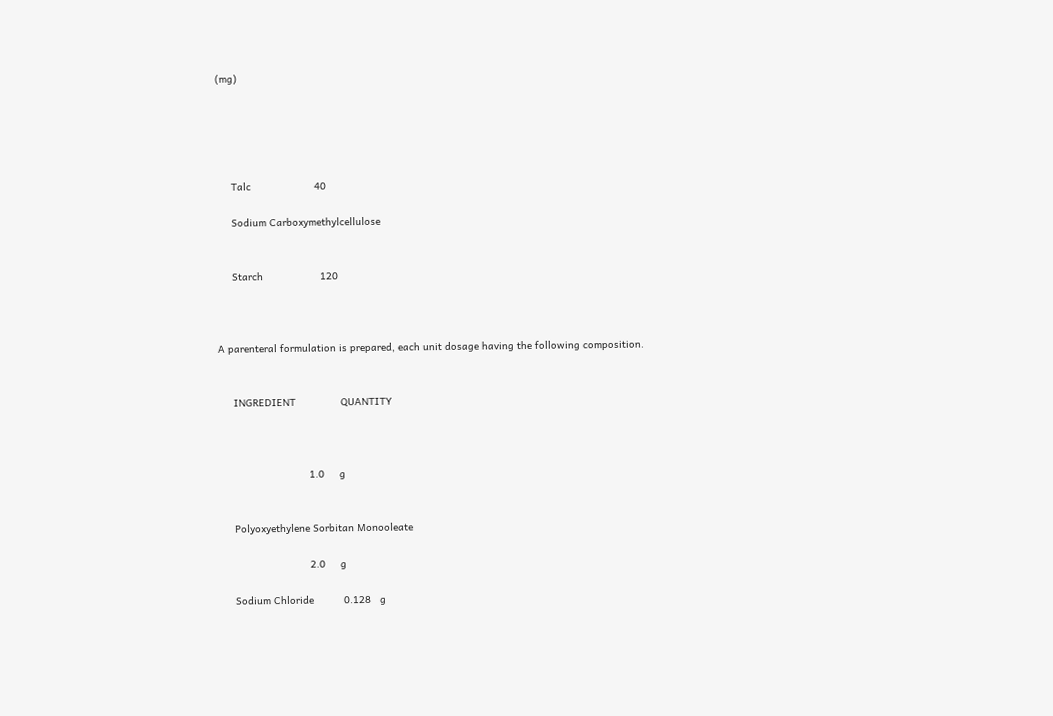(mg)





     Talc                     40

     Sodium Carboxymethylcellulose


     Starch                   120



A parenteral formulation is prepared, each unit dosage having the following composition.


     INGREDIENT               QUANTITY



                              1.0     g


     Polyoxyethylene Sorbitan Monooleate

                              2.0     g

     Sodium Chloride          0.128   g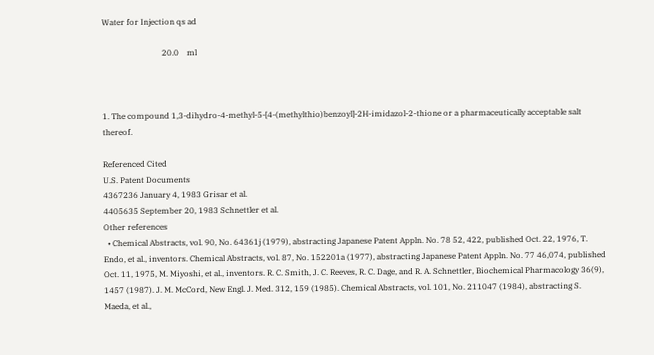Water for Injection qs ad

                              20.0    ml



1. The compound 1,3-dihydro-4-methyl-5-[4-(methylthio)benzoyl]-2H-imidazol-2-thione or a pharmaceutically acceptable salt thereof.

Referenced Cited
U.S. Patent Documents
4367236 January 4, 1983 Grisar et al.
4405635 September 20, 1983 Schnettler et al.
Other references
  • Chemical Abstracts, vol. 90, No. 64361j (1979), abstracting Japanese Patent Appln. No. 78 52, 422, published Oct. 22, 1976, T. Endo, et al., inventors. Chemical Abstracts, vol. 87, No. 152201a (1977), abstracting Japanese Patent Appln. No. 77 46,074, published Oct. 11, 1975, M. Miyoshi, et al., inventors. R. C. Smith, J. C. Reeves, R. C. Dage, and R. A. Schnettler, Biochemical Pharmacology 36(9), 1457 (1987). J. M. McCord, New Engl. J. Med. 312, 159 (1985). Chemical Abstracts, vol. 101, No. 211047 (1984), abstracting S. Maeda, et al.,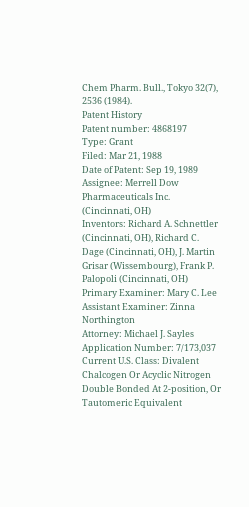Chem Pharm. Bull., Tokyo 32(7), 2536 (1984).
Patent History
Patent number: 4868197
Type: Grant
Filed: Mar 21, 1988
Date of Patent: Sep 19, 1989
Assignee: Merrell Dow Pharmaceuticals Inc. (Cincinnati, OH)
Inventors: Richard A. Schnettler (Cincinnati, OH), Richard C. Dage (Cincinnati, OH), J. Martin Grisar (Wissembourg), Frank P. Palopoli (Cincinnati, OH)
Primary Examiner: Mary C. Lee
Assistant Examiner: Zinna Northington
Attorney: Michael J. Sayles
Application Number: 7/173,037
Current U.S. Class: Divalent Chalcogen Or Acyclic Nitrogen Double Bonded At 2-position, Or Tautomeric Equivalent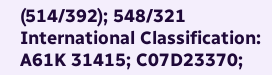(514/392); 548/321
International Classification: A61K 31415; C07D23370;